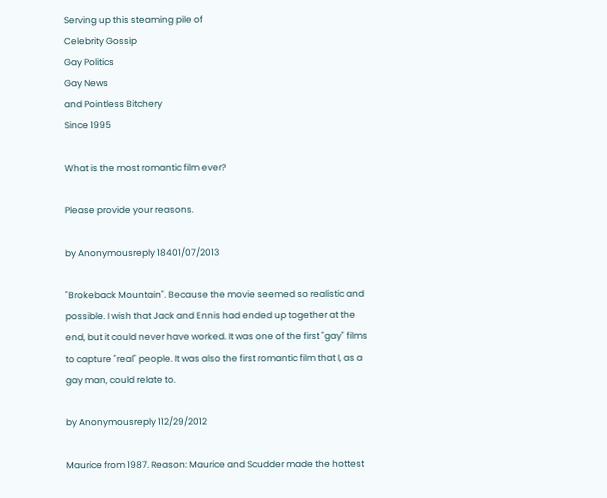Serving up this steaming pile of
Celebrity Gossip
Gay Politics
Gay News
and Pointless Bitchery
Since 1995

What is the most romantic film ever?

Please provide your reasons.

by Anonymousreply 18401/07/2013

"Brokeback Mountain". Because the movie seemed so realistic and possible. I wish that Jack and Ennis had ended up together at the end, but it could never have worked. It was one of the first "gay" films to capture "real" people. It was also the first romantic film that I, as a gay man, could relate to.

by Anonymousreply 112/29/2012

Maurice from 1987. Reason: Maurice and Scudder made the hottest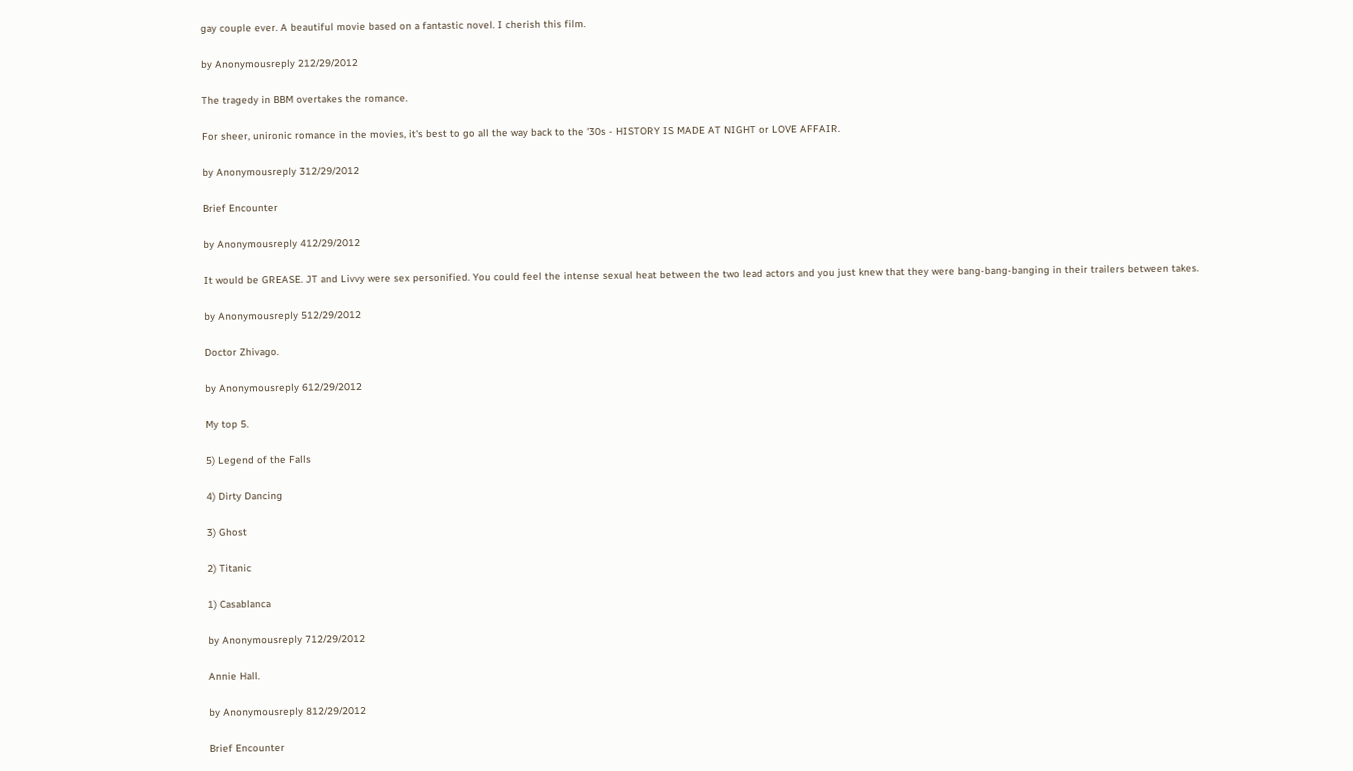gay couple ever. A beautiful movie based on a fantastic novel. I cherish this film.

by Anonymousreply 212/29/2012

The tragedy in BBM overtakes the romance.

For sheer, unironic romance in the movies, it's best to go all the way back to the '30s - HISTORY IS MADE AT NIGHT or LOVE AFFAIR.

by Anonymousreply 312/29/2012

Brief Encounter

by Anonymousreply 412/29/2012

It would be GREASE. JT and Livvy were sex personified. You could feel the intense sexual heat between the two lead actors and you just knew that they were bang-bang-banging in their trailers between takes.

by Anonymousreply 512/29/2012

Doctor Zhivago.

by Anonymousreply 612/29/2012

My top 5.

5) Legend of the Falls

4) Dirty Dancing

3) Ghost

2) Titanic

1) Casablanca

by Anonymousreply 712/29/2012

Annie Hall.

by Anonymousreply 812/29/2012

Brief Encounter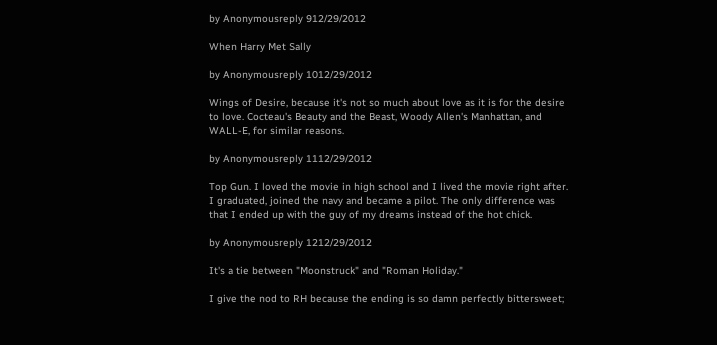by Anonymousreply 912/29/2012

When Harry Met Sally

by Anonymousreply 1012/29/2012

Wings of Desire, because it's not so much about love as it is for the desire to love. Cocteau's Beauty and the Beast, Woody Allen's Manhattan, and WALL-E, for similar reasons.

by Anonymousreply 1112/29/2012

Top Gun. I loved the movie in high school and I lived the movie right after. I graduated, joined the navy and became a pilot. The only difference was that I ended up with the guy of my dreams instead of the hot chick.

by Anonymousreply 1212/29/2012

It's a tie between "Moonstruck" and "Roman Holiday."

I give the nod to RH because the ending is so damn perfectly bittersweet;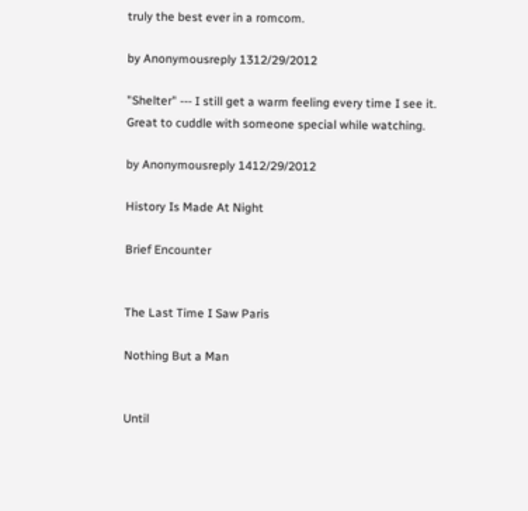truly the best ever in a romcom.

by Anonymousreply 1312/29/2012

"Shelter" --- I still get a warm feeling every time I see it. Great to cuddle with someone special while watching.

by Anonymousreply 1412/29/2012

History Is Made At Night

Brief Encounter


The Last Time I Saw Paris

Nothing But a Man


Until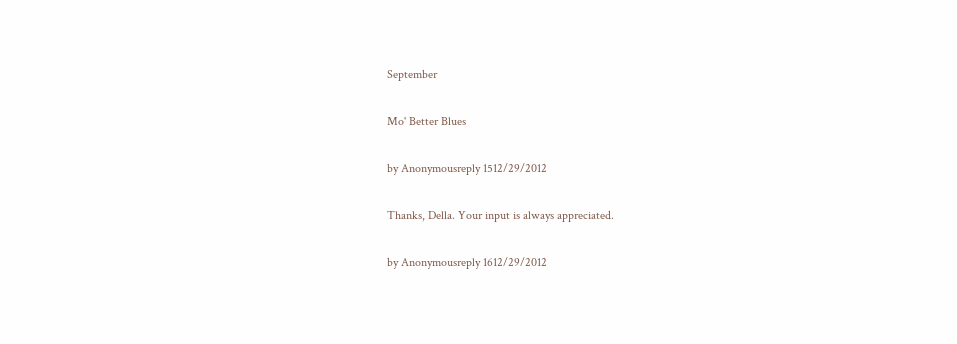September

Mo' Better Blues

by Anonymousreply 1512/29/2012

Thanks, Della. Your input is always appreciated.

by Anonymousreply 1612/29/2012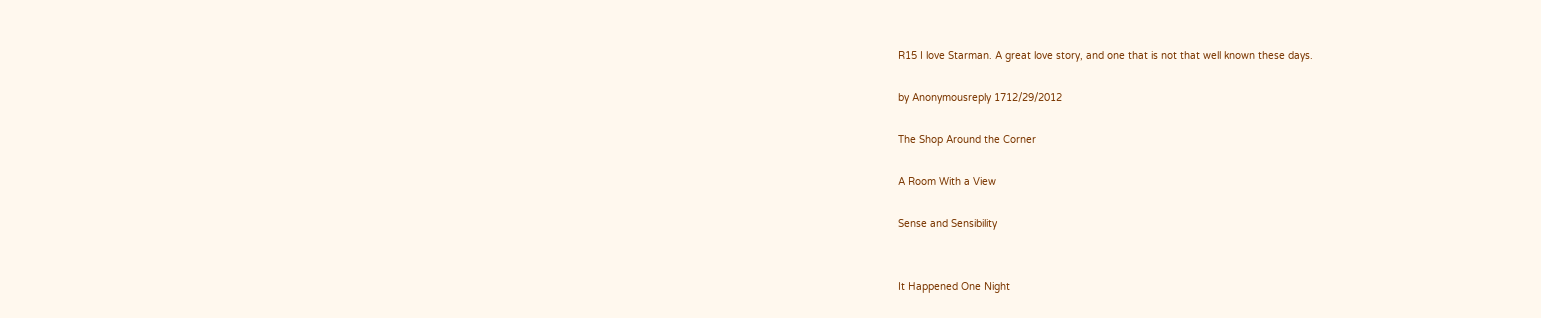R15 I love Starman. A great love story, and one that is not that well known these days.

by Anonymousreply 1712/29/2012

The Shop Around the Corner

A Room With a View

Sense and Sensibility


It Happened One Night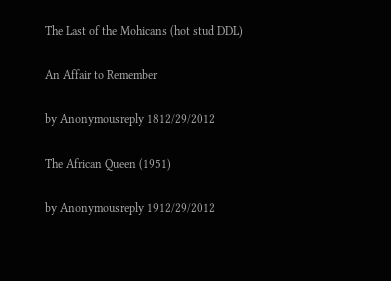The Last of the Mohicans (hot stud DDL)

An Affair to Remember

by Anonymousreply 1812/29/2012

The African Queen (1951)

by Anonymousreply 1912/29/2012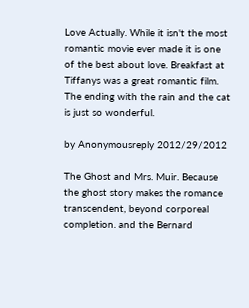Love Actually. While it isn't the most romantic movie ever made it is one of the best about love. Breakfast at Tiffanys was a great romantic film. The ending with the rain and the cat is just so wonderful.

by Anonymousreply 2012/29/2012

The Ghost and Mrs. Muir. Because the ghost story makes the romance transcendent, beyond corporeal completion. and the Bernard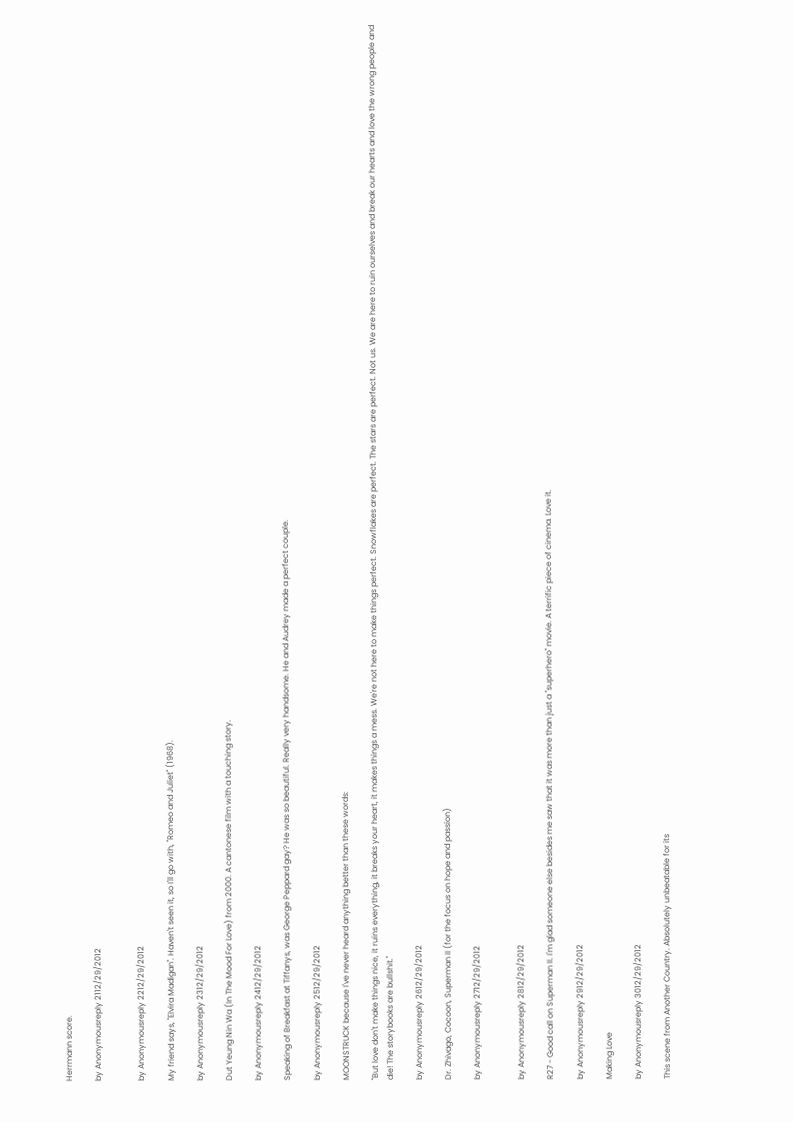Herrmann score.

by Anonymousreply 2112/29/2012


by Anonymousreply 2212/29/2012

My friend says, "Elvira Madigan". Haven't seen it, so I'll go with, "Romeo and Juliet" (1968).

by Anonymousreply 2312/29/2012

Dut Yeung Nin Wa (In The Mood For Love) from 2000. A cantonese film with a touching story.

by Anonymousreply 2412/29/2012

Speaking of Breakfast at Tiffanys, was George Peppard gay? He was so beautiful. Really very handsome. He and Audrey made a perfect couple.

by Anonymousreply 2512/29/2012

MOONSTRUCK because I've never heard anything better than these words:

"But love don't make things nice, it ruins everything, it breaks your heart, it makes things a mess. We're not here to make things perfect. Snowflakes are perfect. The stars are perfect. Not us. We are here to ruin ourselves and break our hearts and love the wrong people and die! The storybooks are bullshit."

by Anonymousreply 2612/29/2012

Dr. Zhivago, Cocoon, Superman II (for the focus on hope and passion)

by Anonymousreply 2712/29/2012


by Anonymousreply 2812/29/2012

R27 - Good call on Superman II. I'm glad someone else besides me saw that it was more than just a "superhero" movie. A terrific piece of cinema. Love it.

by Anonymousreply 2912/29/2012

Making Love

by Anonymousreply 3012/29/2012

This scene from Another Country. Absolutely unbeatable for its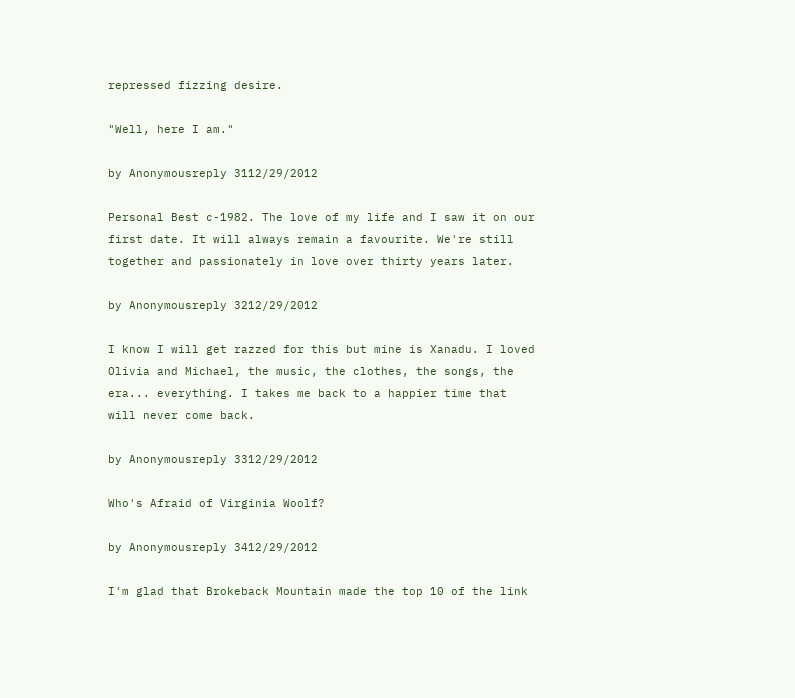repressed fizzing desire.

"Well, here I am."

by Anonymousreply 3112/29/2012

Personal Best c-1982. The love of my life and I saw it on our first date. It will always remain a favourite. We're still together and passionately in love over thirty years later.

by Anonymousreply 3212/29/2012

I know I will get razzed for this but mine is Xanadu. I loved Olivia and Michael, the music, the clothes, the songs, the era... everything. I takes me back to a happier time that will never come back.

by Anonymousreply 3312/29/2012

Who's Afraid of Virginia Woolf?

by Anonymousreply 3412/29/2012

I'm glad that Brokeback Mountain made the top 10 of the link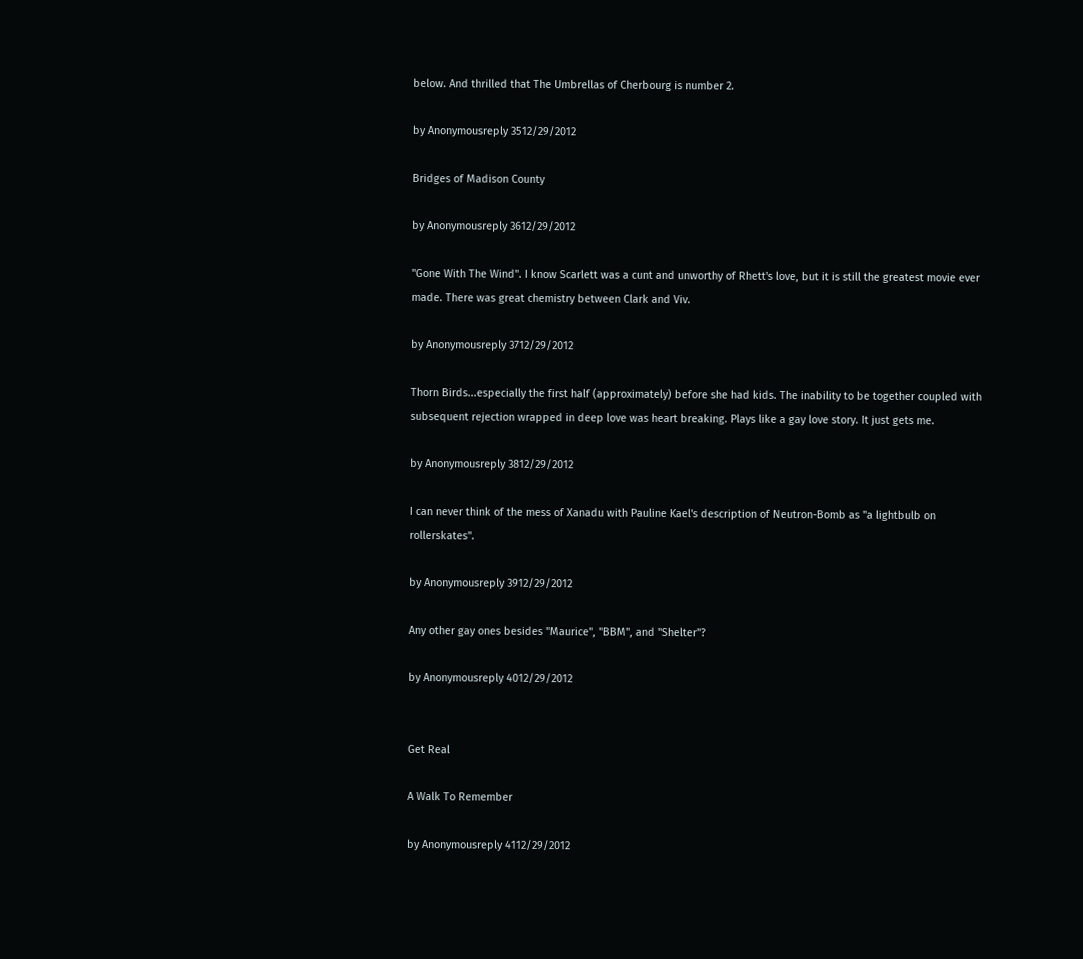below. And thrilled that The Umbrellas of Cherbourg is number 2.

by Anonymousreply 3512/29/2012

Bridges of Madison County

by Anonymousreply 3612/29/2012

"Gone With The Wind". I know Scarlett was a cunt and unworthy of Rhett's love, but it is still the greatest movie ever made. There was great chemistry between Clark and Viv.

by Anonymousreply 3712/29/2012

Thorn Birds...especially the first half (approximately) before she had kids. The inability to be together coupled with subsequent rejection wrapped in deep love was heart breaking. Plays like a gay love story. It just gets me.

by Anonymousreply 3812/29/2012

I can never think of the mess of Xanadu with Pauline Kael's description of Neutron-Bomb as "a lightbulb on rollerskates".

by Anonymousreply 3912/29/2012

Any other gay ones besides "Maurice", "BBM", and "Shelter"?

by Anonymousreply 4012/29/2012


Get Real

A Walk To Remember

by Anonymousreply 4112/29/2012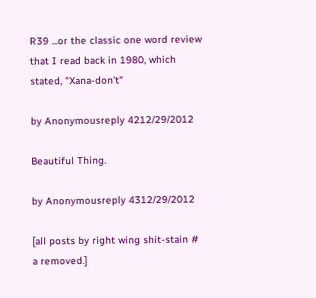R39 ...or the classic one word review that I read back in 1980, which stated, "Xana-don't"

by Anonymousreply 4212/29/2012

Beautiful Thing.

by Anonymousreply 4312/29/2012

[all posts by right wing shit-stain # a removed.]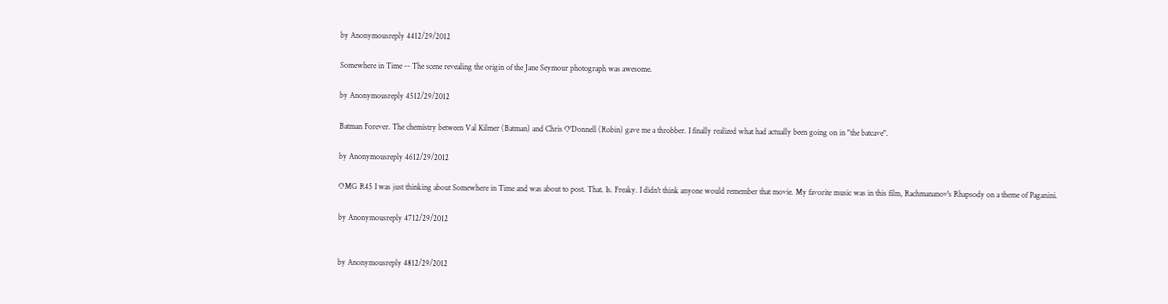by Anonymousreply 4412/29/2012

Somewhere in Time -- The scene revealing the origin of the Jane Seymour photograph was awesome.

by Anonymousreply 4512/29/2012

Batman Forever. The chemistry between Val Kilmer (Batman) and Chris O'Donnell (Robin) gave me a throbber. I finally realized what had actually been going on in "the batcave".

by Anonymousreply 4612/29/2012

OMG R45 I was just thinking about Somewhere in Time and was about to post. That. Is. Freaky. I didn't think anyone would remember that movie. My favorite music was in this film, Rachmananov's Rhapsody on a theme of Paganini.

by Anonymousreply 4712/29/2012


by Anonymousreply 4812/29/2012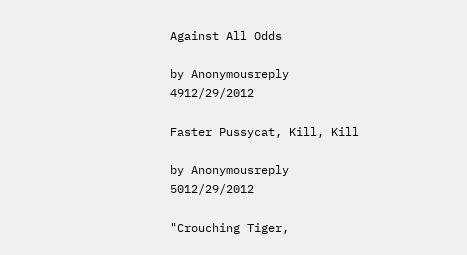Against All Odds

by Anonymousreply 4912/29/2012

Faster Pussycat, Kill, Kill

by Anonymousreply 5012/29/2012

"Crouching Tiger,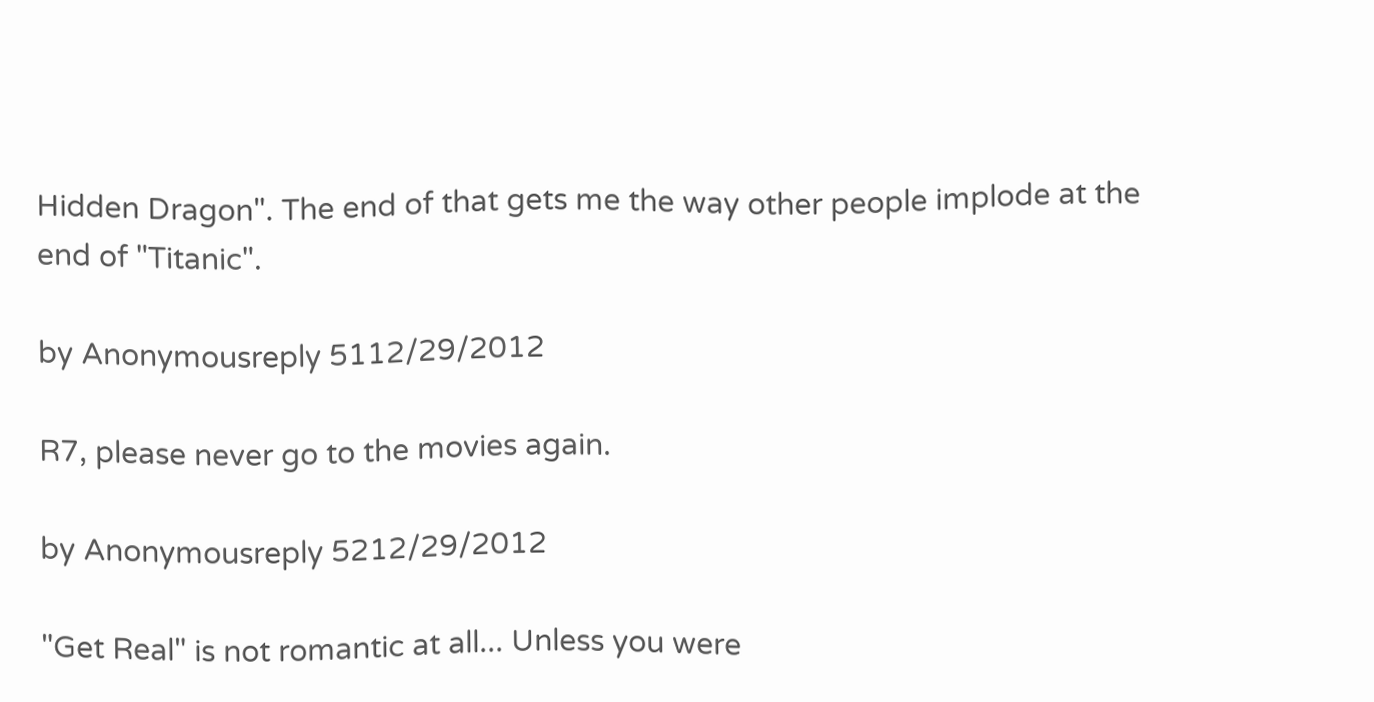Hidden Dragon". The end of that gets me the way other people implode at the end of "Titanic".

by Anonymousreply 5112/29/2012

R7, please never go to the movies again.

by Anonymousreply 5212/29/2012

"Get Real" is not romantic at all... Unless you were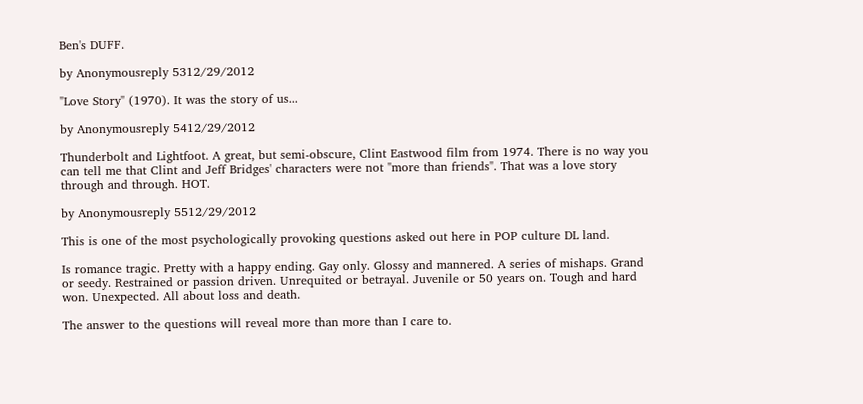Ben's DUFF.

by Anonymousreply 5312/29/2012

"Love Story" (1970). It was the story of us...

by Anonymousreply 5412/29/2012

Thunderbolt and Lightfoot. A great, but semi-obscure, Clint Eastwood film from 1974. There is no way you can tell me that Clint and Jeff Bridges' characters were not "more than friends". That was a love story through and through. HOT.

by Anonymousreply 5512/29/2012

This is one of the most psychologically provoking questions asked out here in POP culture DL land.

Is romance tragic. Pretty with a happy ending. Gay only. Glossy and mannered. A series of mishaps. Grand or seedy. Restrained or passion driven. Unrequited or betrayal. Juvenile or 50 years on. Tough and hard won. Unexpected. All about loss and death.

The answer to the questions will reveal more than more than I care to.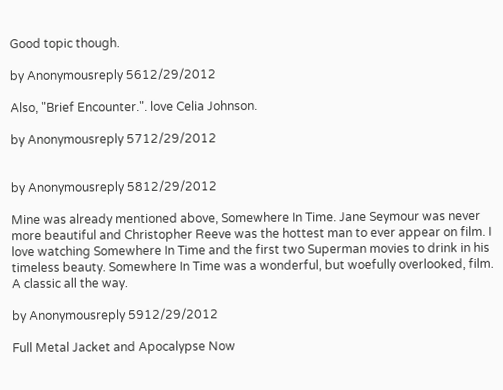Good topic though.

by Anonymousreply 5612/29/2012

Also, "Brief Encounter.". love Celia Johnson.

by Anonymousreply 5712/29/2012


by Anonymousreply 5812/29/2012

Mine was already mentioned above, Somewhere In Time. Jane Seymour was never more beautiful and Christopher Reeve was the hottest man to ever appear on film. I love watching Somewhere In Time and the first two Superman movies to drink in his timeless beauty. Somewhere In Time was a wonderful, but woefully overlooked, film. A classic all the way.

by Anonymousreply 5912/29/2012

Full Metal Jacket and Apocalypse Now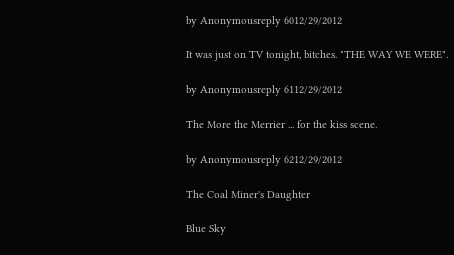by Anonymousreply 6012/29/2012

It was just on TV tonight, bitches. "THE WAY WE WERE".

by Anonymousreply 6112/29/2012

The More the Merrier ... for the kiss scene.

by Anonymousreply 6212/29/2012

The Coal Miner's Daughter

Blue Sky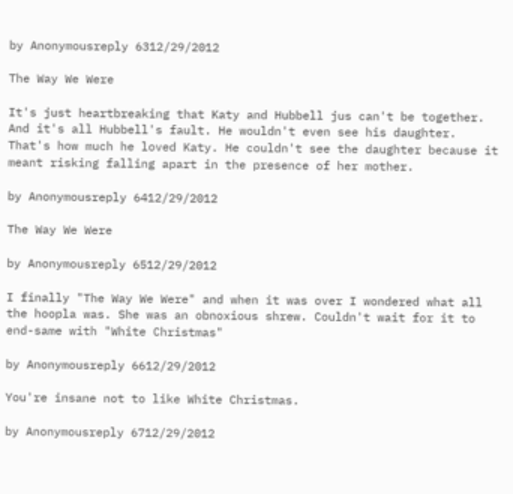by Anonymousreply 6312/29/2012

The Way We Were

It's just heartbreaking that Katy and Hubbell jus can't be together. And it's all Hubbell's fault. He wouldn't even see his daughter. That's how much he loved Katy. He couldn't see the daughter because it meant risking falling apart in the presence of her mother.

by Anonymousreply 6412/29/2012

The Way We Were

by Anonymousreply 6512/29/2012

I finally "The Way We Were" and when it was over I wondered what all the hoopla was. She was an obnoxious shrew. Couldn't wait for it to end-same with "White Christmas"

by Anonymousreply 6612/29/2012

You're insane not to like White Christmas.

by Anonymousreply 6712/29/2012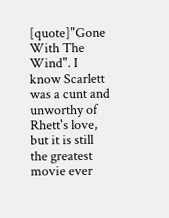[quote]"Gone With The Wind". I know Scarlett was a cunt and unworthy of Rhett's love, but it is still the greatest movie ever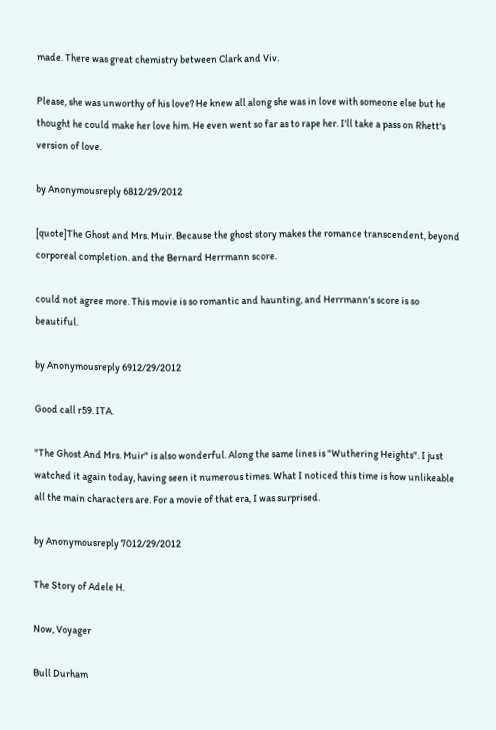made. There was great chemistry between Clark and Viv.

Please, she was unworthy of his love? He knew all along she was in love with someone else but he thought he could make her love him. He even went so far as to rape her. I'll take a pass on Rhett's version of love.

by Anonymousreply 6812/29/2012

[quote]The Ghost and Mrs. Muir. Because the ghost story makes the romance transcendent, beyond corporeal completion. and the Bernard Herrmann score.

could not agree more. This movie is so romantic and haunting, and Herrmann's score is so beautiful.

by Anonymousreply 6912/29/2012

Good call r59. ITA.

"The Ghost And Mrs. Muir" is also wonderful. Along the same lines is "Wuthering Heights". I just watched it again today, having seen it numerous times. What I noticed this time is how unlikeable all the main characters are. For a movie of that era, I was surprised.

by Anonymousreply 7012/29/2012

The Story of Adele H.

Now, Voyager

Bull Durham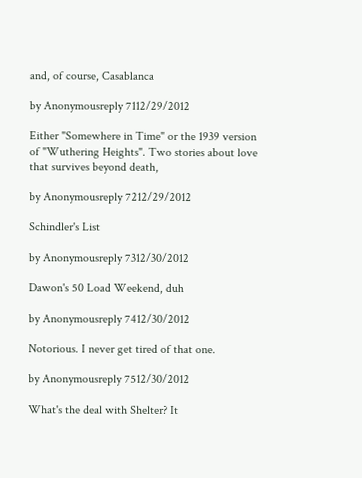and, of course, Casablanca

by Anonymousreply 7112/29/2012

Either "Somewhere in Time" or the 1939 version of "Wuthering Heights". Two stories about love that survives beyond death,

by Anonymousreply 7212/29/2012

Schindler's List

by Anonymousreply 7312/30/2012

Dawon's 50 Load Weekend, duh

by Anonymousreply 7412/30/2012

Notorious. I never get tired of that one.

by Anonymousreply 7512/30/2012

What's the deal with Shelter? It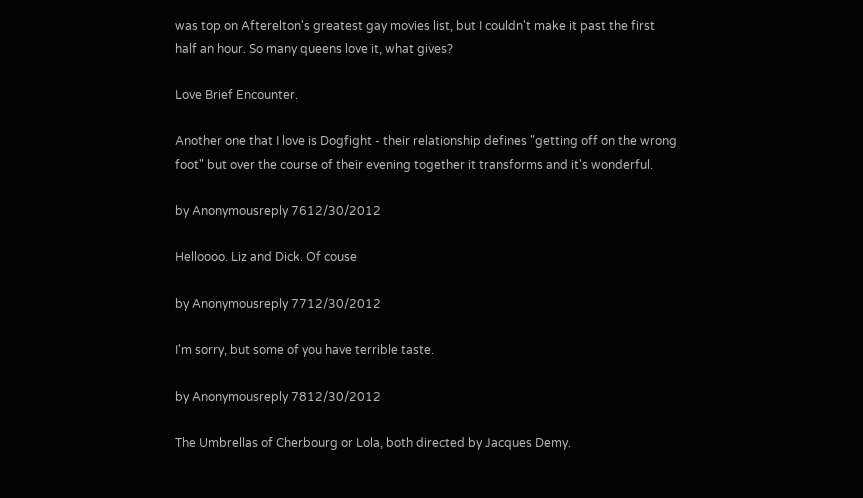was top on Afterelton's greatest gay movies list, but I couldn't make it past the first half an hour. So many queens love it, what gives?

Love Brief Encounter.

Another one that I love is Dogfight - their relationship defines "getting off on the wrong foot" but over the course of their evening together it transforms and it's wonderful.

by Anonymousreply 7612/30/2012

Helloooo. Liz and Dick. Of couse

by Anonymousreply 7712/30/2012

I'm sorry, but some of you have terrible taste.

by Anonymousreply 7812/30/2012

The Umbrellas of Cherbourg or Lola, both directed by Jacques Demy.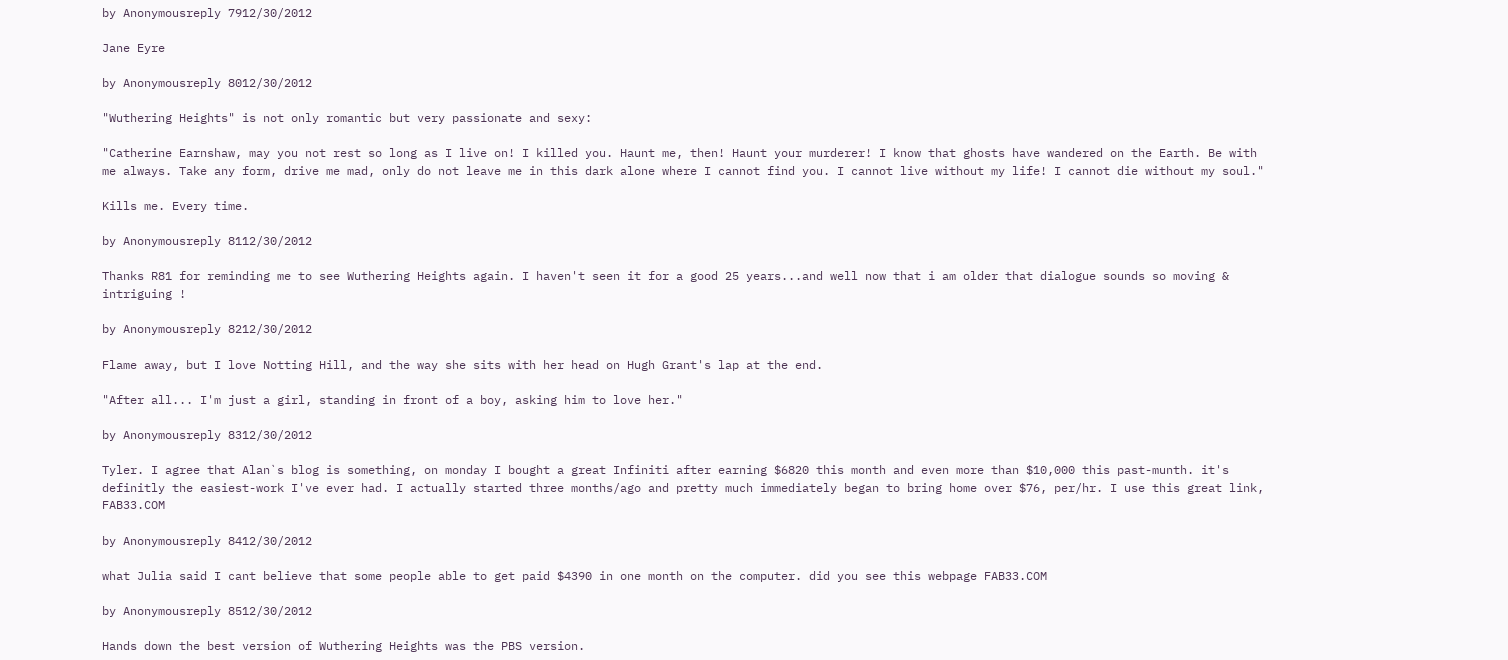by Anonymousreply 7912/30/2012

Jane Eyre

by Anonymousreply 8012/30/2012

"Wuthering Heights" is not only romantic but very passionate and sexy:

"Catherine Earnshaw, may you not rest so long as I live on! I killed you. Haunt me, then! Haunt your murderer! I know that ghosts have wandered on the Earth. Be with me always. Take any form, drive me mad, only do not leave me in this dark alone where I cannot find you. I cannot live without my life! I cannot die without my soul."

Kills me. Every time.

by Anonymousreply 8112/30/2012

Thanks R81 for reminding me to see Wuthering Heights again. I haven't seen it for a good 25 years...and well now that i am older that dialogue sounds so moving & intriguing !

by Anonymousreply 8212/30/2012

Flame away, but I love Notting Hill, and the way she sits with her head on Hugh Grant's lap at the end.

"After all... I'm just a girl, standing in front of a boy, asking him to love her."

by Anonymousreply 8312/30/2012

Tyler. I agree that Alan`s blog is something, on monday I bought a great Infiniti after earning $6820 this month and even more than $10,000 this past-munth. it's definitly the easiest-work I've ever had. I actually started three months/ago and pretty much immediately began to bring home over $76, per/hr. I use this great link, FAB33.COM

by Anonymousreply 8412/30/2012

what Julia said I cant believe that some people able to get paid $4390 in one month on the computer. did you see this webpage FAB33.COM

by Anonymousreply 8512/30/2012

Hands down the best version of Wuthering Heights was the PBS version.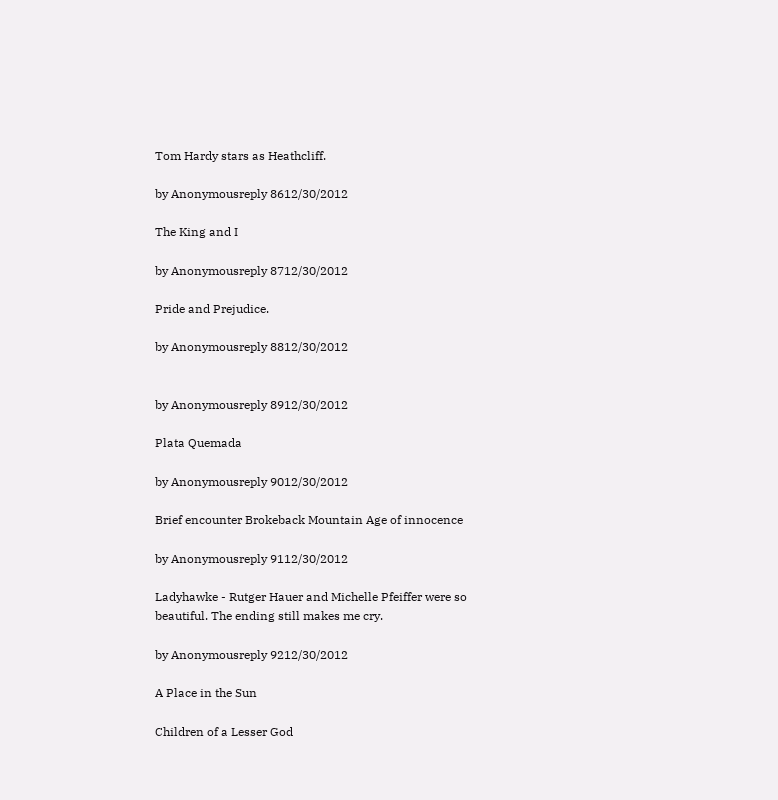Tom Hardy stars as Heathcliff.

by Anonymousreply 8612/30/2012

The King and I

by Anonymousreply 8712/30/2012

Pride and Prejudice.

by Anonymousreply 8812/30/2012


by Anonymousreply 8912/30/2012

Plata Quemada

by Anonymousreply 9012/30/2012

Brief encounter Brokeback Mountain Age of innocence

by Anonymousreply 9112/30/2012

Ladyhawke - Rutger Hauer and Michelle Pfeiffer were so beautiful. The ending still makes me cry.

by Anonymousreply 9212/30/2012

A Place in the Sun

Children of a Lesser God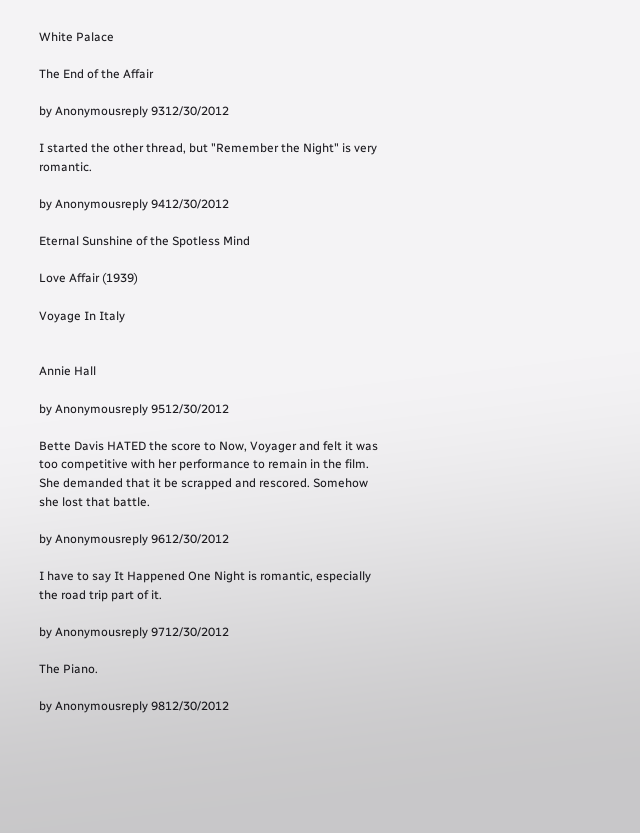White Palace

The End of the Affair

by Anonymousreply 9312/30/2012

I started the other thread, but "Remember the Night" is very romantic.

by Anonymousreply 9412/30/2012

Eternal Sunshine of the Spotless Mind

Love Affair (1939)

Voyage In Italy


Annie Hall

by Anonymousreply 9512/30/2012

Bette Davis HATED the score to Now, Voyager and felt it was too competitive with her performance to remain in the film. She demanded that it be scrapped and rescored. Somehow she lost that battle.

by Anonymousreply 9612/30/2012

I have to say It Happened One Night is romantic, especially the road trip part of it.

by Anonymousreply 9712/30/2012

The Piano.

by Anonymousreply 9812/30/2012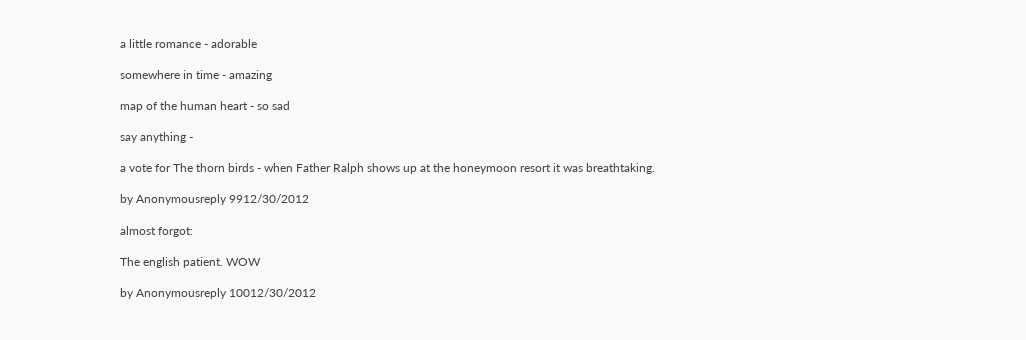a little romance - adorable

somewhere in time - amazing

map of the human heart - so sad

say anything -

a vote for The thorn birds - when Father Ralph shows up at the honeymoon resort it was breathtaking.

by Anonymousreply 9912/30/2012

almost forgot:

The english patient. WOW

by Anonymousreply 10012/30/2012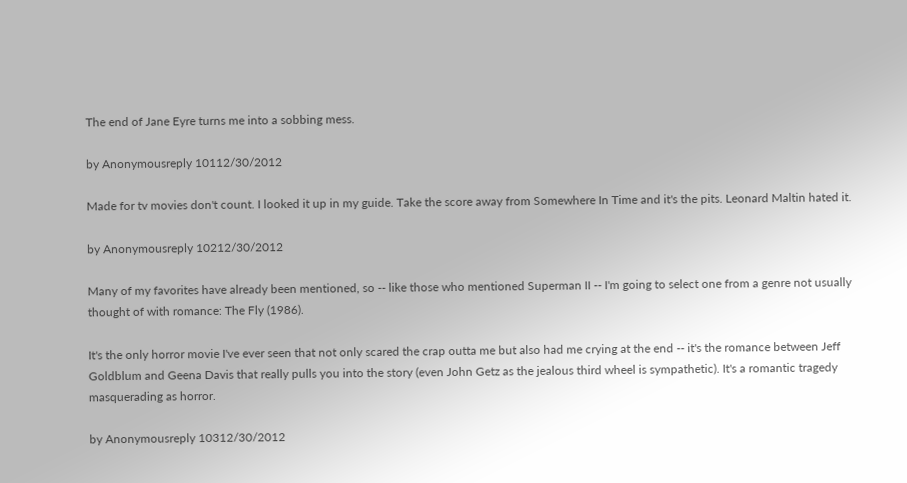The end of Jane Eyre turns me into a sobbing mess.

by Anonymousreply 10112/30/2012

Made for tv movies don't count. I looked it up in my guide. Take the score away from Somewhere In Time and it's the pits. Leonard Maltin hated it.

by Anonymousreply 10212/30/2012

Many of my favorites have already been mentioned, so -- like those who mentioned Superman II -- I'm going to select one from a genre not usually thought of with romance: The Fly (1986).

It's the only horror movie I've ever seen that not only scared the crap outta me but also had me crying at the end -- it's the romance between Jeff Goldblum and Geena Davis that really pulls you into the story (even John Getz as the jealous third wheel is sympathetic). It's a romantic tragedy masquerading as horror.

by Anonymousreply 10312/30/2012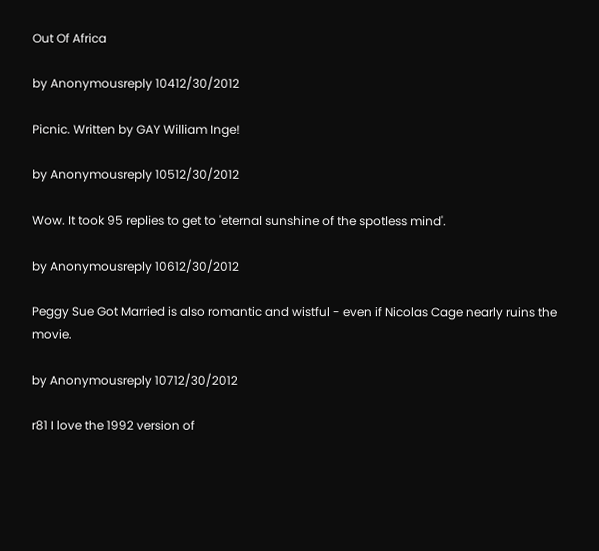Out Of Africa

by Anonymousreply 10412/30/2012

Picnic. Written by GAY William Inge!

by Anonymousreply 10512/30/2012

Wow. It took 95 replies to get to 'eternal sunshine of the spotless mind'.

by Anonymousreply 10612/30/2012

Peggy Sue Got Married is also romantic and wistful - even if Nicolas Cage nearly ruins the movie.

by Anonymousreply 10712/30/2012

r81 I love the 1992 version of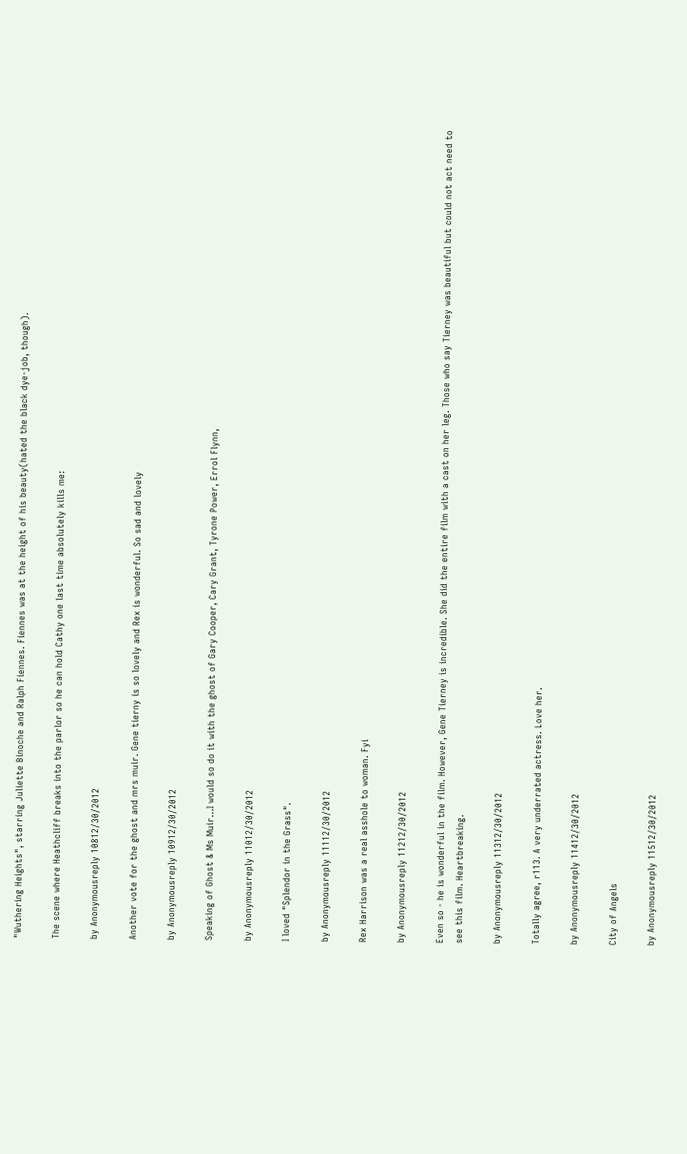"Wuthering Heights", starring Juliette Binoche and Ralph Fiennes. Fiennes was at the height of his beauty(hated the black dye-job, though).

The scene where Heathcliff breaks into the parlor so he can hold Cathy one last time absolutely kills me:

by Anonymousreply 10812/30/2012

Another vote for the ghost and mrs muir. Gene tierny is so lovely and Rex is wonderful. So sad and lovely

by Anonymousreply 10912/30/2012

Speaking of Ghost & Ms Muir...I would so do it with the ghost of Gary Cooper, Cary Grant, Tyrone Power, Errol Flynn,

by Anonymousreply 11012/30/2012

I loved "Splendor in the Grass".

by Anonymousreply 11112/30/2012

Rex Harrison was a real asshole to woman. Fyi

by Anonymousreply 11212/30/2012

Even so - he is wonderful in the film. However, Gene Tierney is incredible. She did the entire film with a cast on her leg. Those who say Tierney was beautiful but could not act need to see this film. Heartbreaking.

by Anonymousreply 11312/30/2012

Totally agree, r113. A very underrated actress. Love her.

by Anonymousreply 11412/30/2012

City of Angels

by Anonymousreply 11512/30/2012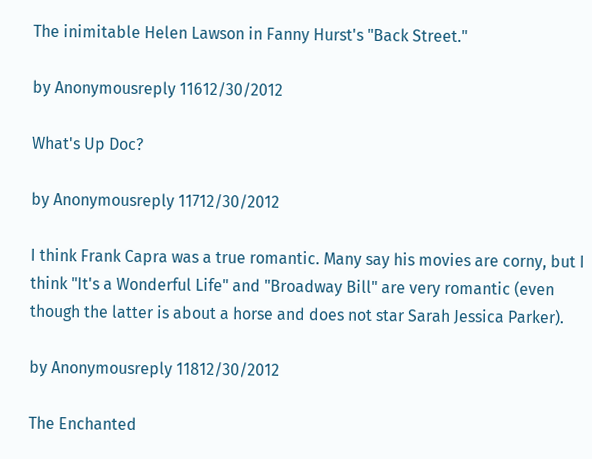The inimitable Helen Lawson in Fanny Hurst's "Back Street."

by Anonymousreply 11612/30/2012

What's Up Doc?

by Anonymousreply 11712/30/2012

I think Frank Capra was a true romantic. Many say his movies are corny, but I think "It's a Wonderful Life" and "Broadway Bill" are very romantic (even though the latter is about a horse and does not star Sarah Jessica Parker).

by Anonymousreply 11812/30/2012

The Enchanted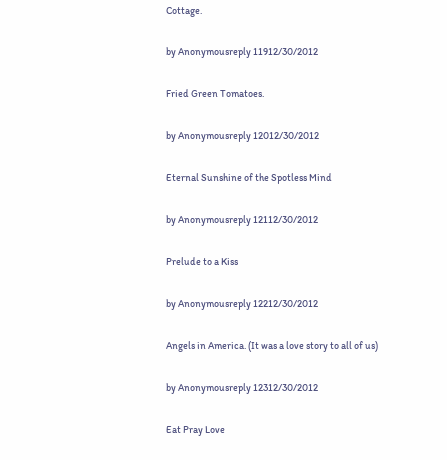Cottage.

by Anonymousreply 11912/30/2012

Fried Green Tomatoes.

by Anonymousreply 12012/30/2012

Eternal Sunshine of the Spotless Mind

by Anonymousreply 12112/30/2012

Prelude to a Kiss

by Anonymousreply 12212/30/2012

Angels in America. (It was a love story to all of us)

by Anonymousreply 12312/30/2012

Eat Pray Love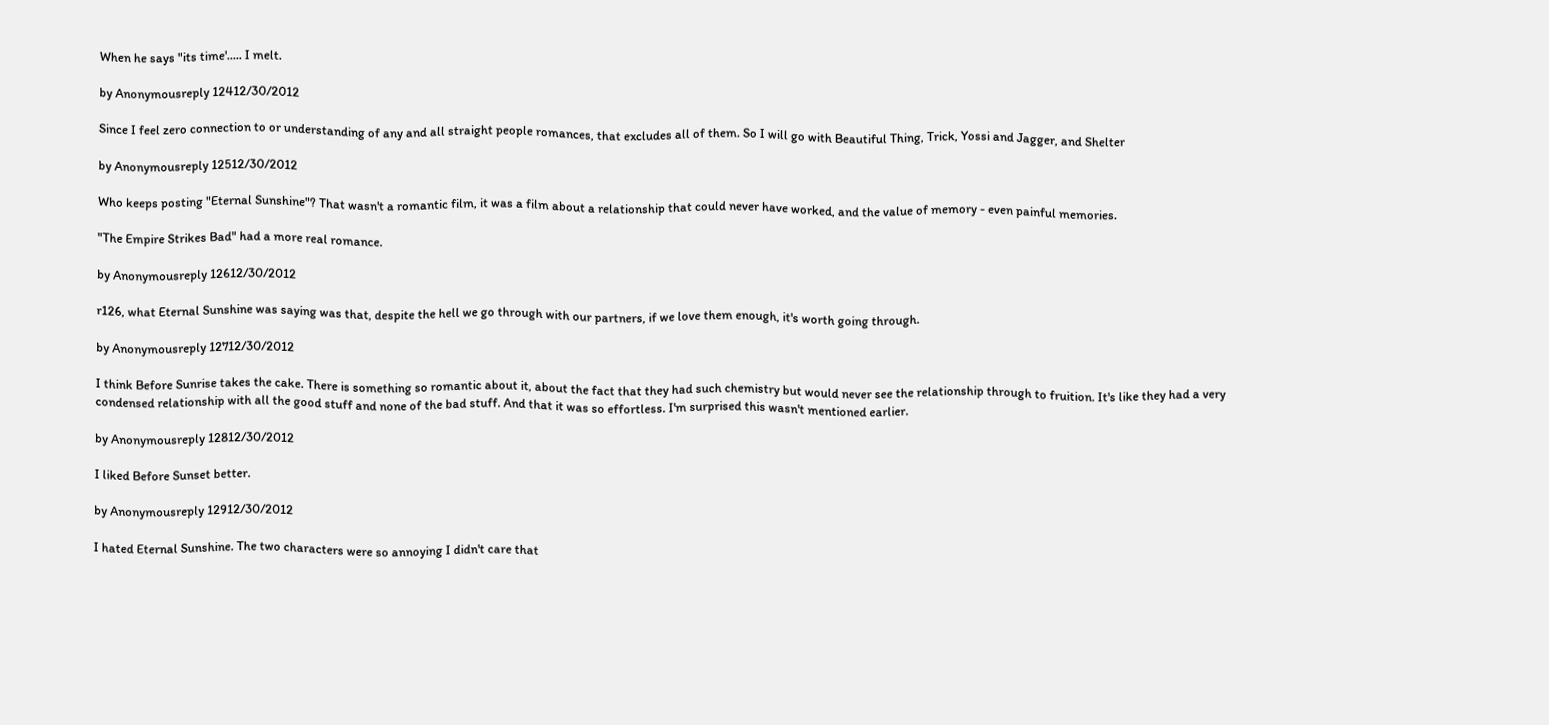When he says "its time'..... I melt.

by Anonymousreply 12412/30/2012

Since I feel zero connection to or understanding of any and all straight people romances, that excludes all of them. So I will go with Beautiful Thing, Trick, Yossi and Jagger, and Shelter

by Anonymousreply 12512/30/2012

Who keeps posting "Eternal Sunshine"? That wasn't a romantic film, it was a film about a relationship that could never have worked, and the value of memory - even painful memories.

"The Empire Strikes Bad" had a more real romance.

by Anonymousreply 12612/30/2012

r126, what Eternal Sunshine was saying was that, despite the hell we go through with our partners, if we love them enough, it's worth going through.

by Anonymousreply 12712/30/2012

I think Before Sunrise takes the cake. There is something so romantic about it, about the fact that they had such chemistry but would never see the relationship through to fruition. It's like they had a very condensed relationship with all the good stuff and none of the bad stuff. And that it was so effortless. I'm surprised this wasn't mentioned earlier.

by Anonymousreply 12812/30/2012

I liked Before Sunset better.

by Anonymousreply 12912/30/2012

I hated Eternal Sunshine. The two characters were so annoying I didn't care that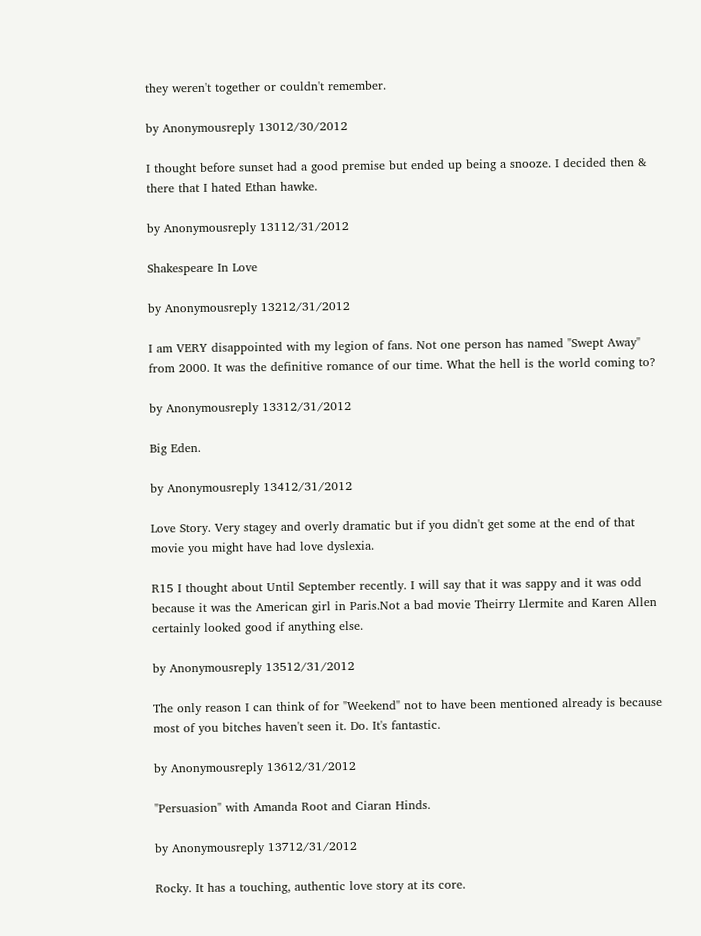they weren't together or couldn't remember.

by Anonymousreply 13012/30/2012

I thought before sunset had a good premise but ended up being a snooze. I decided then & there that I hated Ethan hawke.

by Anonymousreply 13112/31/2012

Shakespeare In Love

by Anonymousreply 13212/31/2012

I am VERY disappointed with my legion of fans. Not one person has named "Swept Away" from 2000. It was the definitive romance of our time. What the hell is the world coming to?

by Anonymousreply 13312/31/2012

Big Eden.

by Anonymousreply 13412/31/2012

Love Story. Very stagey and overly dramatic but if you didn't get some at the end of that movie you might have had love dyslexia.

R15 I thought about Until September recently. I will say that it was sappy and it was odd because it was the American girl in Paris.Not a bad movie Theirry Llermite and Karen Allen certainly looked good if anything else.

by Anonymousreply 13512/31/2012

The only reason I can think of for "Weekend" not to have been mentioned already is because most of you bitches haven't seen it. Do. It's fantastic.

by Anonymousreply 13612/31/2012

"Persuasion" with Amanda Root and Ciaran Hinds.

by Anonymousreply 13712/31/2012

Rocky. It has a touching, authentic love story at its core.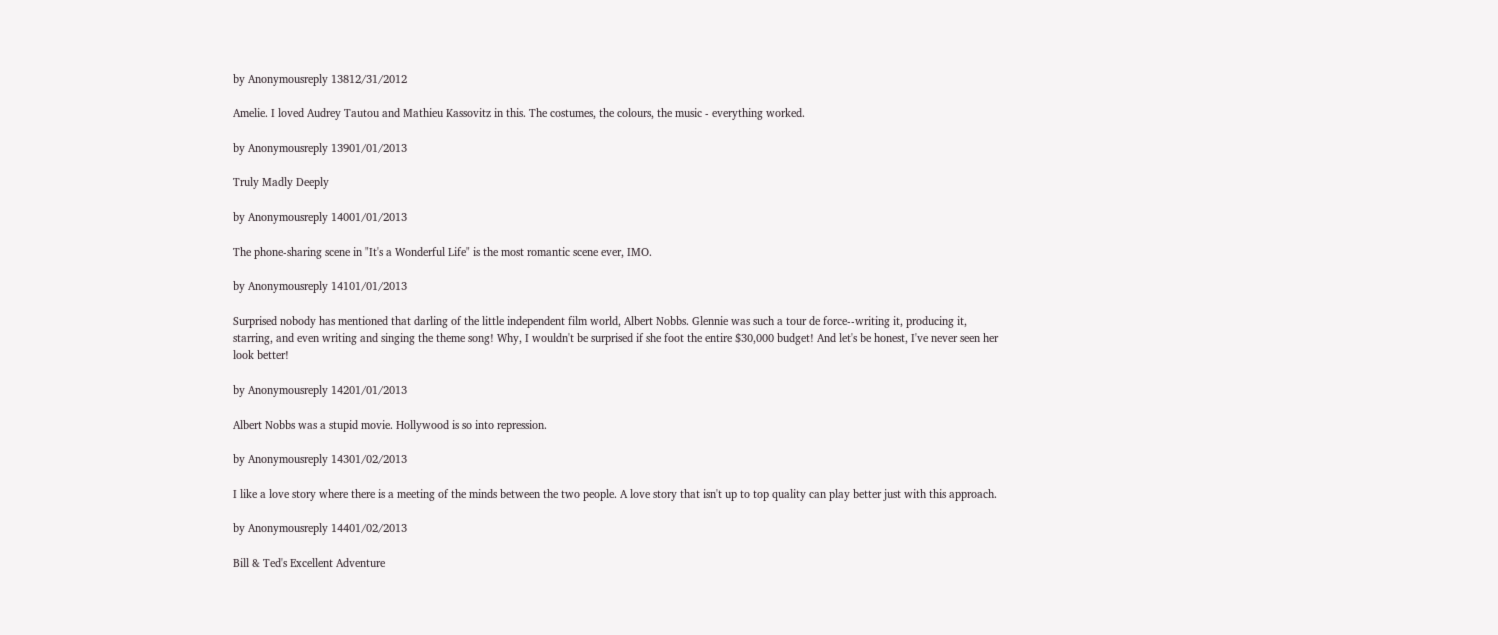by Anonymousreply 13812/31/2012

Amelie. I loved Audrey Tautou and Mathieu Kassovitz in this. The costumes, the colours, the music - everything worked.

by Anonymousreply 13901/01/2013

Truly Madly Deeply

by Anonymousreply 14001/01/2013

The phone-sharing scene in "It's a Wonderful Life" is the most romantic scene ever, IMO.

by Anonymousreply 14101/01/2013

Surprised nobody has mentioned that darling of the little independent film world, Albert Nobbs. Glennie was such a tour de force--writing it, producing it, starring, and even writing and singing the theme song! Why, I wouldn't be surprised if she foot the entire $30,000 budget! And let's be honest, I've never seen her look better!

by Anonymousreply 14201/01/2013

Albert Nobbs was a stupid movie. Hollywood is so into repression.

by Anonymousreply 14301/02/2013

I like a love story where there is a meeting of the minds between the two people. A love story that isn't up to top quality can play better just with this approach.

by Anonymousreply 14401/02/2013

Bill & Ted's Excellent Adventure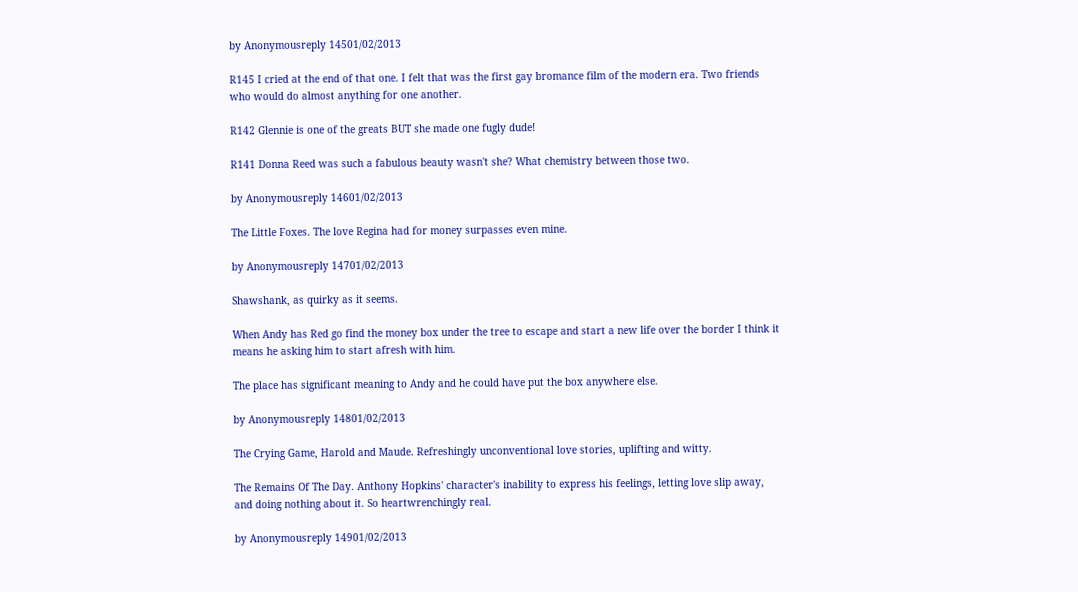by Anonymousreply 14501/02/2013

R145 I cried at the end of that one. I felt that was the first gay bromance film of the modern era. Two friends who would do almost anything for one another.

R142 Glennie is one of the greats BUT she made one fugly dude!

R141 Donna Reed was such a fabulous beauty wasn't she? What chemistry between those two.

by Anonymousreply 14601/02/2013

The Little Foxes. The love Regina had for money surpasses even mine.

by Anonymousreply 14701/02/2013

Shawshank, as quirky as it seems.

When Andy has Red go find the money box under the tree to escape and start a new life over the border I think it means he asking him to start afresh with him.

The place has significant meaning to Andy and he could have put the box anywhere else.

by Anonymousreply 14801/02/2013

The Crying Game, Harold and Maude. Refreshingly unconventional love stories, uplifting and witty.

The Remains Of The Day. Anthony Hopkins' character's inability to express his feelings, letting love slip away, and doing nothing about it. So heartwrenchingly real.

by Anonymousreply 14901/02/2013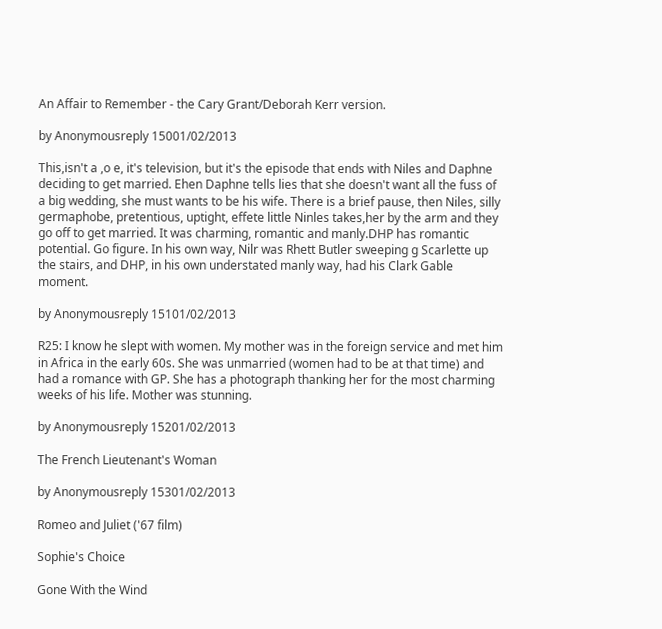An Affair to Remember - the Cary Grant/Deborah Kerr version.

by Anonymousreply 15001/02/2013

This,isn't a ,o e, it's television, but it's the episode that ends with Niles and Daphne deciding to get married. Ehen Daphne tells lies that she doesn't want all the fuss of a big wedding, she must wants to be his wife. There is a brief pause, then Niles, silly germaphobe, pretentious, uptight, effete little Ninles takes,her by the arm and they go off to get married. It was charming, romantic and manly.DHP has romantic potential. Go figure. In his own way, Nilr was Rhett Butler sweeping g Scarlette up the stairs, and DHP, in his own understated manly way, had his Clark Gable moment.

by Anonymousreply 15101/02/2013

R25: I know he slept with women. My mother was in the foreign service and met him in Africa in the early 60s. She was unmarried (women had to be at that time) and had a romance with GP. She has a photograph thanking her for the most charming weeks of his life. Mother was stunning.

by Anonymousreply 15201/02/2013

The French Lieutenant's Woman

by Anonymousreply 15301/02/2013

Romeo and Juliet ('67 film)

Sophie's Choice

Gone With the Wind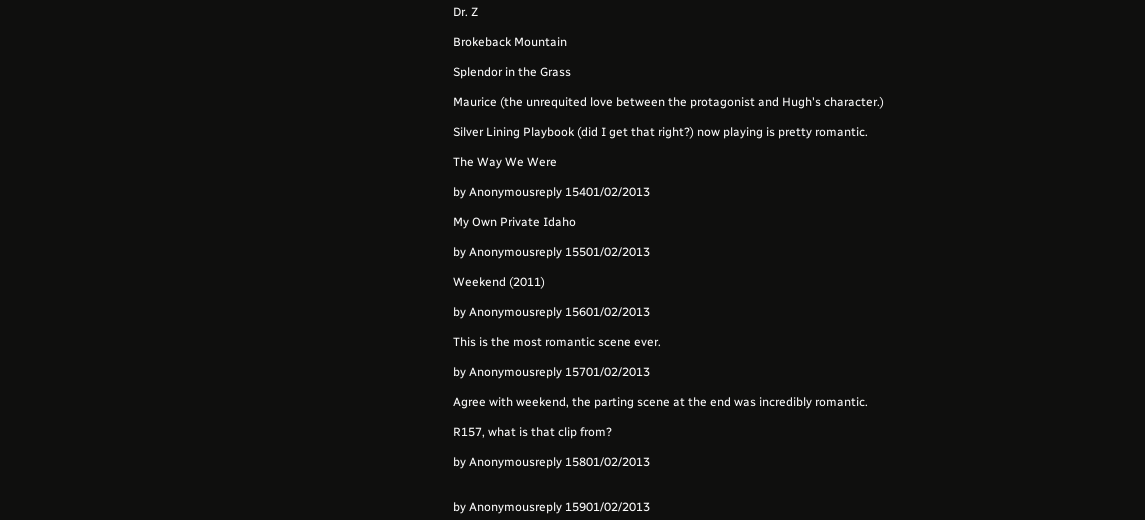Dr. Z

Brokeback Mountain

Splendor in the Grass

Maurice (the unrequited love between the protagonist and Hugh's character.)

Silver Lining Playbook (did I get that right?) now playing is pretty romantic.

The Way We Were

by Anonymousreply 15401/02/2013

My Own Private Idaho

by Anonymousreply 15501/02/2013

Weekend (2011)

by Anonymousreply 15601/02/2013

This is the most romantic scene ever.

by Anonymousreply 15701/02/2013

Agree with weekend, the parting scene at the end was incredibly romantic.

R157, what is that clip from?

by Anonymousreply 15801/02/2013


by Anonymousreply 15901/02/2013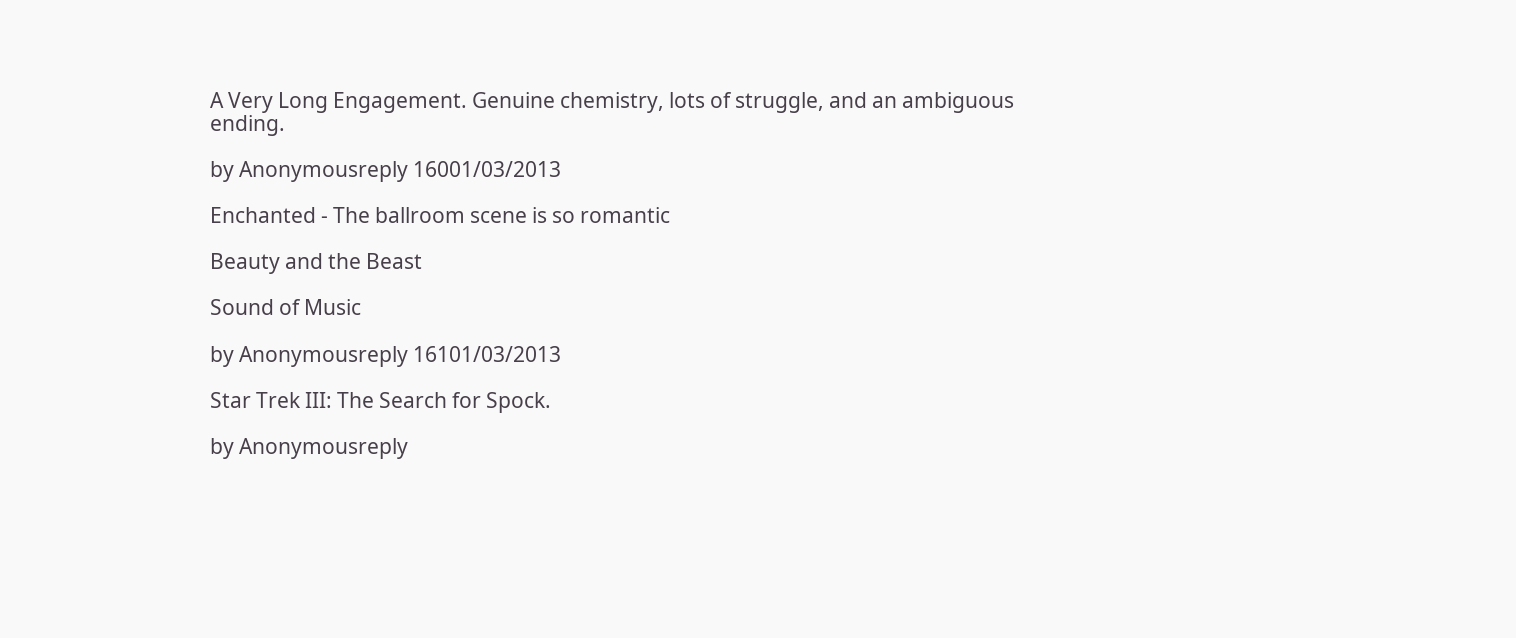A Very Long Engagement. Genuine chemistry, lots of struggle, and an ambiguous ending.

by Anonymousreply 16001/03/2013

Enchanted - The ballroom scene is so romantic

Beauty and the Beast

Sound of Music

by Anonymousreply 16101/03/2013

Star Trek III: The Search for Spock.

by Anonymousreply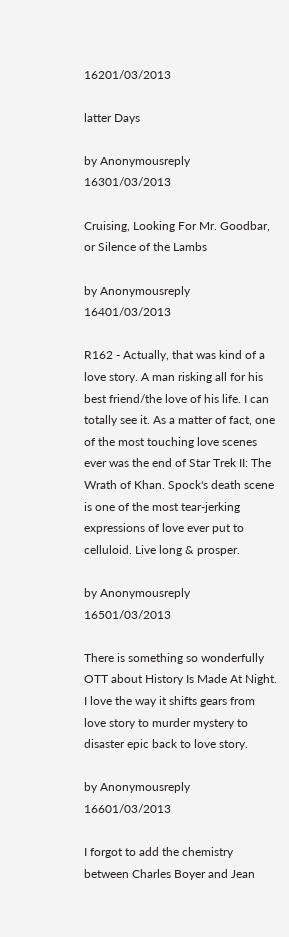16201/03/2013

latter Days

by Anonymousreply 16301/03/2013

Cruising, Looking For Mr. Goodbar, or Silence of the Lambs

by Anonymousreply 16401/03/2013

R162 - Actually, that was kind of a love story. A man risking all for his best friend/the love of his life. I can totally see it. As a matter of fact, one of the most touching love scenes ever was the end of Star Trek II: The Wrath of Khan. Spock's death scene is one of the most tear-jerking expressions of love ever put to celluloid. Live long & prosper.

by Anonymousreply 16501/03/2013

There is something so wonderfully OTT about History Is Made At Night. I love the way it shifts gears from love story to murder mystery to disaster epic back to love story.

by Anonymousreply 16601/03/2013

I forgot to add the chemistry between Charles Boyer and Jean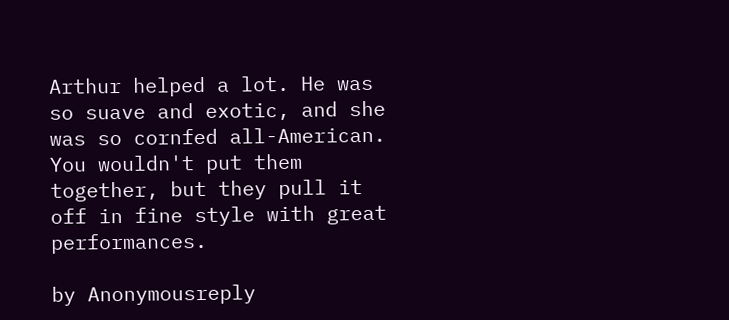Arthur helped a lot. He was so suave and exotic, and she was so cornfed all-American. You wouldn't put them together, but they pull it off in fine style with great performances.

by Anonymousreply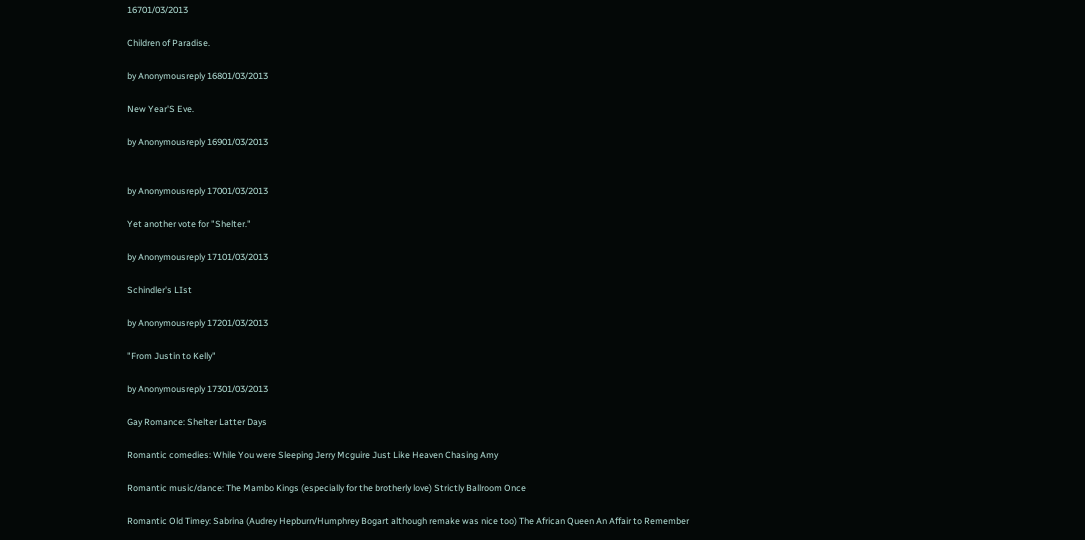16701/03/2013

Children of Paradise.

by Anonymousreply 16801/03/2013

New Year'S Eve.

by Anonymousreply 16901/03/2013


by Anonymousreply 17001/03/2013

Yet another vote for "Shelter."

by Anonymousreply 17101/03/2013

Schindler's LIst

by Anonymousreply 17201/03/2013

"From Justin to Kelly"

by Anonymousreply 17301/03/2013

Gay Romance: Shelter Latter Days

Romantic comedies: While You were Sleeping Jerry Mcguire Just Like Heaven Chasing Amy

Romantic music/dance: The Mambo Kings (especially for the brotherly love) Strictly Ballroom Once

Romantic Old Timey: Sabrina (Audrey Hepburn/Humphrey Bogart although remake was nice too) The African Queen An Affair to Remember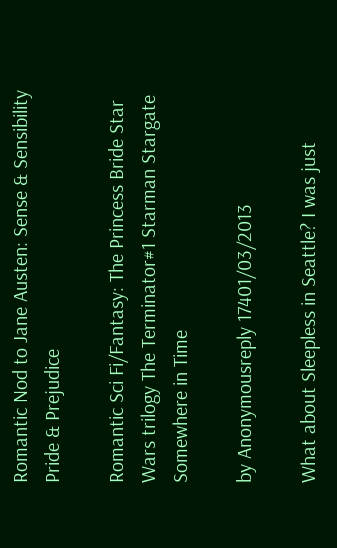Romantic Nod to Jane Austen: Sense & Sensibility Pride & Prejudice

Romantic Sci Fi/Fantasy: The Princess Bride Star Wars trilogy The Terminator#1 Starman Stargate Somewhere in Time

by Anonymousreply 17401/03/2013

What about Sleepless in Seattle? I was just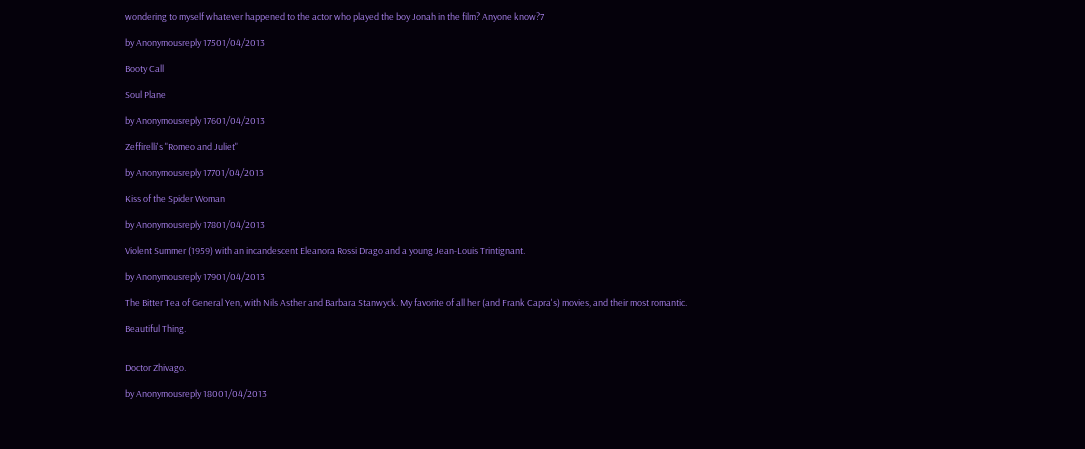wondering to myself whatever happened to the actor who played the boy Jonah in the film? Anyone know?7

by Anonymousreply 17501/04/2013

Booty Call

Soul Plane

by Anonymousreply 17601/04/2013

Zeffirelli's "Romeo and Juliet"

by Anonymousreply 17701/04/2013

Kiss of the Spider Woman

by Anonymousreply 17801/04/2013

Violent Summer (1959) with an incandescent Eleanora Rossi Drago and a young Jean-Louis Trintignant.

by Anonymousreply 17901/04/2013

The Bitter Tea of General Yen, with Nils Asther and Barbara Stanwyck. My favorite of all her (and Frank Capra's) movies, and their most romantic.

Beautiful Thing.


Doctor Zhivago.

by Anonymousreply 18001/04/2013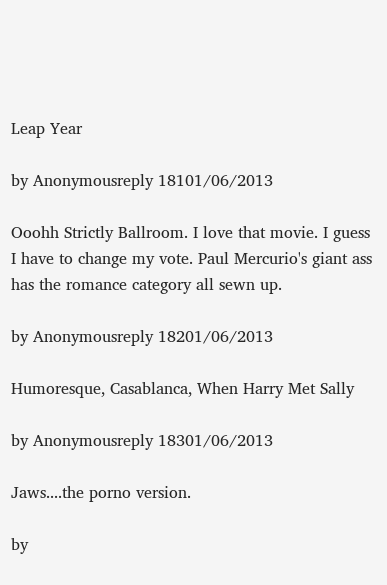Leap Year

by Anonymousreply 18101/06/2013

Ooohh Strictly Ballroom. I love that movie. I guess I have to change my vote. Paul Mercurio's giant ass has the romance category all sewn up.

by Anonymousreply 18201/06/2013

Humoresque, Casablanca, When Harry Met Sally

by Anonymousreply 18301/06/2013

Jaws....the porno version.

by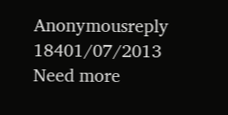Anonymousreply 18401/07/2013
Need more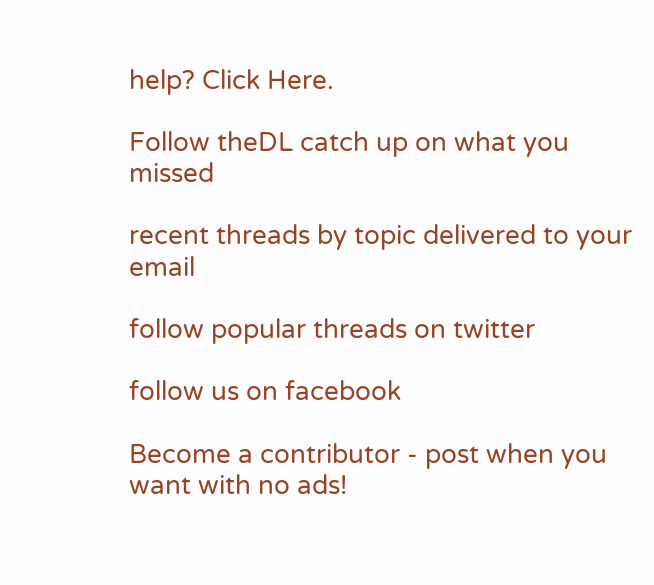help? Click Here.

Follow theDL catch up on what you missed

recent threads by topic delivered to your email

follow popular threads on twitter

follow us on facebook

Become a contributor - post when you want with no ads!